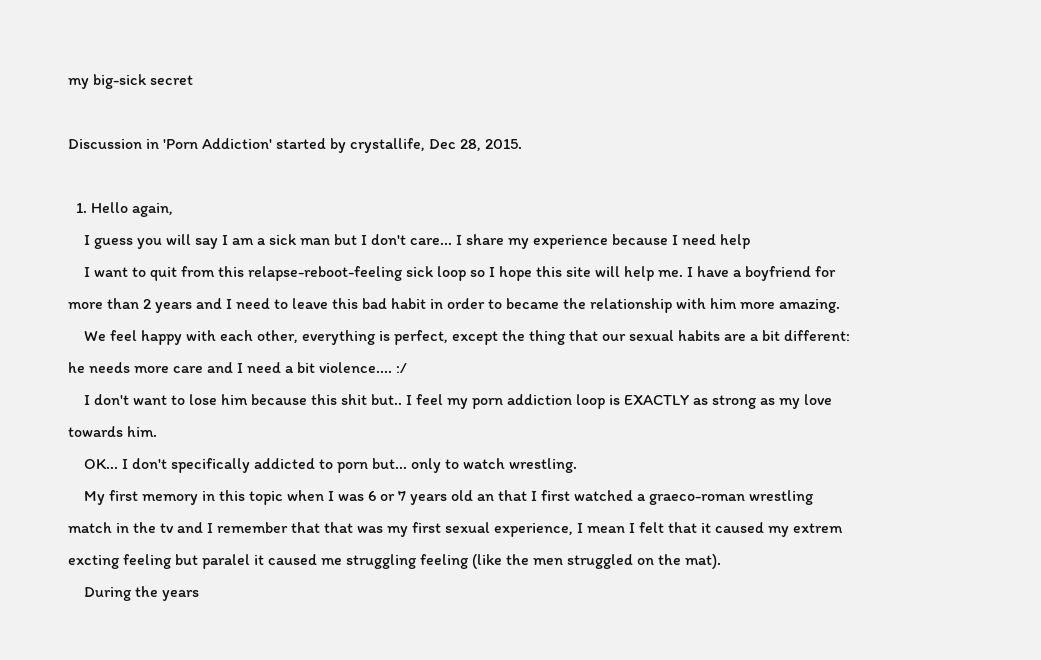my big-sick secret

Discussion in 'Porn Addiction' started by crystallife, Dec 28, 2015.

  1. Hello again,
    I guess you will say I am a sick man but I don't care... I share my experience because I need help
    I want to quit from this relapse-reboot-feeling sick loop so I hope this site will help me. I have a boyfriend for more than 2 years and I need to leave this bad habit in order to became the relationship with him more amazing.
    We feel happy with each other, everything is perfect, except the thing that our sexual habits are a bit different: he needs more care and I need a bit violence.... :/
    I don't want to lose him because this shit but.. I feel my porn addiction loop is EXACTLY as strong as my love towards him.
    OK... I don't specifically addicted to porn but... only to watch wrestling.
    My first memory in this topic when I was 6 or 7 years old an that I first watched a graeco-roman wrestling match in the tv and I remember that that was my first sexual experience, I mean I felt that it caused my extrem excting feeling but paralel it caused me struggling feeling (like the men struggled on the mat).
    During the years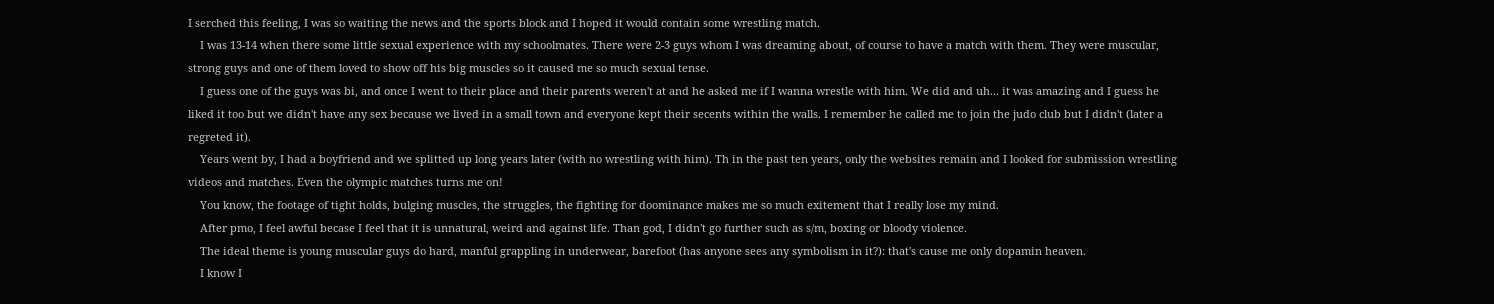I serched this feeling, I was so waiting the news and the sports block and I hoped it would contain some wrestling match.
    I was 13-14 when there some little sexual experience with my schoolmates. There were 2-3 guys whom I was dreaming about, of course to have a match with them. They were muscular, strong guys and one of them loved to show off his big muscles so it caused me so much sexual tense.
    I guess one of the guys was bi, and once I went to their place and their parents weren't at and he asked me if I wanna wrestle with him. We did and uh... it was amazing and I guess he liked it too but we didn't have any sex because we lived in a small town and everyone kept their secents within the walls. I remember he called me to join the judo club but I didn't (later a regreted it).
    Years went by, I had a boyfriend and we splitted up long years later (with no wrestling with him). Th in the past ten years, only the websites remain and I looked for submission wrestling videos and matches. Even the olympic matches turns me on!
    You know, the footage of tight holds, bulging muscles, the struggles, the fighting for doominance makes me so much exitement that I really lose my mind.
    After pmo, I feel awful becase I feel that it is unnatural, weird and against life. Than god, I didn't go further such as s/m, boxing or bloody violence.
    The ideal theme is young muscular guys do hard, manful grappling in underwear, barefoot (has anyone sees any symbolism in it?): that's cause me only dopamin heaven.
    I know I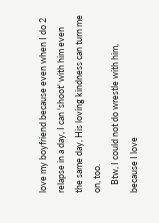love my boyfriend because even when I do 2 relapse in a day, I can 'shoot' with him even the same day, His loving kindness can turn me on, too.
    Btw, I could not do wrestle with him, because I love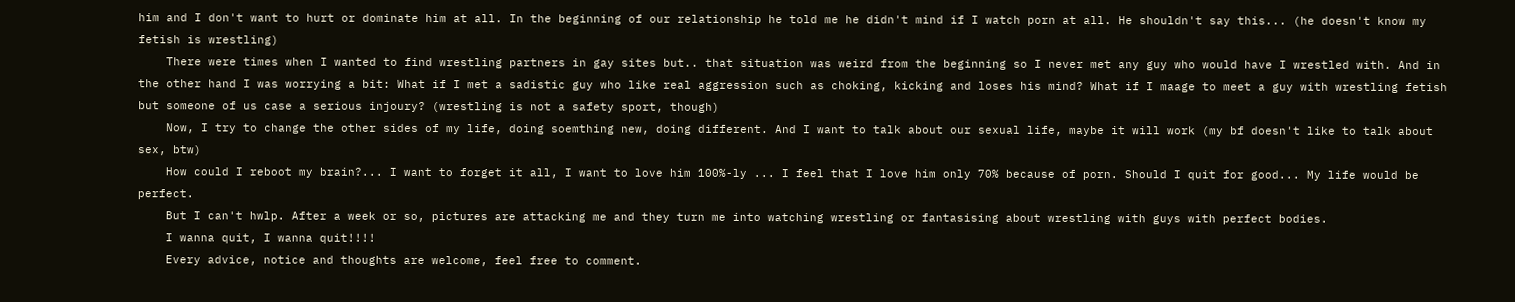him and I don't want to hurt or dominate him at all. In the beginning of our relationship he told me he didn't mind if I watch porn at all. He shouldn't say this... (he doesn't know my fetish is wrestling)
    There were times when I wanted to find wrestling partners in gay sites but.. that situation was weird from the beginning so I never met any guy who would have I wrestled with. And in the other hand I was worrying a bit: What if I met a sadistic guy who like real aggression such as choking, kicking and loses his mind? What if I maage to meet a guy with wrestling fetish but someone of us case a serious injoury? (wrestling is not a safety sport, though)
    Now, I try to change the other sides of my life, doing soemthing new, doing different. And I want to talk about our sexual life, maybe it will work (my bf doesn't like to talk about sex, btw)
    How could I reboot my brain?... I want to forget it all, I want to love him 100%-ly ... I feel that I love him only 70% because of porn. Should I quit for good... My life would be perfect.
    But I can't hwlp. After a week or so, pictures are attacking me and they turn me into watching wrestling or fantasising about wrestling with guys with perfect bodies.
    I wanna quit, I wanna quit!!!!
    Every advice, notice and thoughts are welcome, feel free to comment.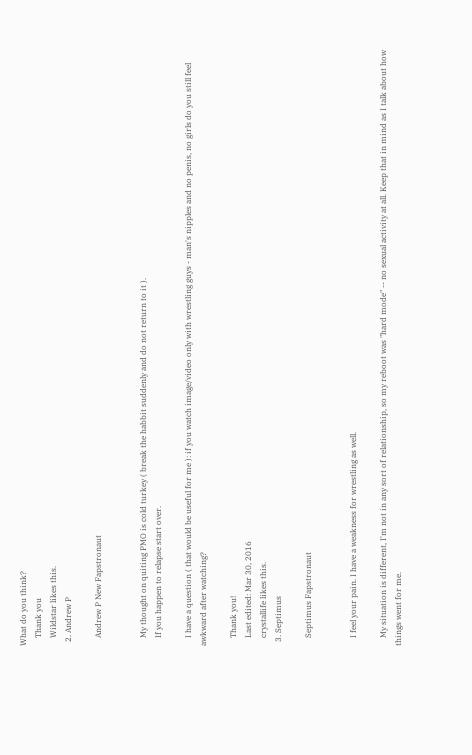What do you think?
    Thank you
    Wildstar likes this.
  2. Andrew P

    Andrew P New Fapstronaut


    My thought on quiting PMO is cold turkey ( break the habbit suddenly and do not return to it ).
    If you happen to relapse start over.

    I have a question ( that would be useful for me ): if you watch image/video only with wrestling guys - man's nipples and no penis, no girls do you still feel awkward after watching?

    Thank you!
    Last edited: Mar 30, 2016
    crystallife likes this.
  3. Septimus

    Septimus Fapstronaut


    I feel your pain. I have a weakness for wrestling as well.

    My situation is different, I'm not in any sort of relationship, so my reboot was "hard mode" -- no sexual activity at all. Keep that in mind as I talk about how things went for me.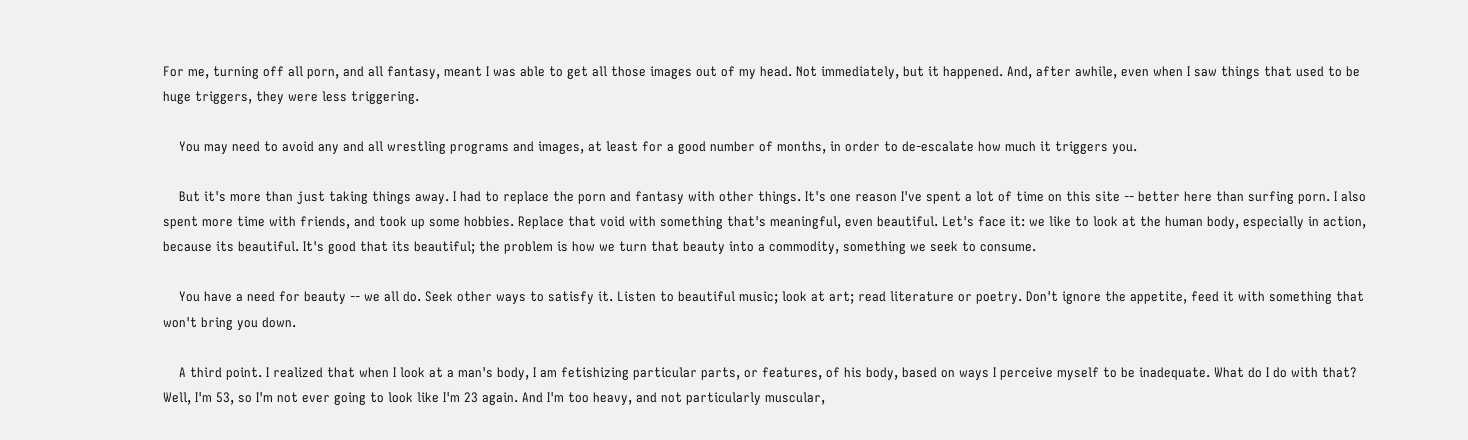For me, turning off all porn, and all fantasy, meant I was able to get all those images out of my head. Not immediately, but it happened. And, after awhile, even when I saw things that used to be huge triggers, they were less triggering.

    You may need to avoid any and all wrestling programs and images, at least for a good number of months, in order to de-escalate how much it triggers you.

    But it's more than just taking things away. I had to replace the porn and fantasy with other things. It's one reason I've spent a lot of time on this site -- better here than surfing porn. I also spent more time with friends, and took up some hobbies. Replace that void with something that's meaningful, even beautiful. Let's face it: we like to look at the human body, especially in action, because its beautiful. It's good that its beautiful; the problem is how we turn that beauty into a commodity, something we seek to consume.

    You have a need for beauty -- we all do. Seek other ways to satisfy it. Listen to beautiful music; look at art; read literature or poetry. Don't ignore the appetite, feed it with something that won't bring you down.

    A third point. I realized that when I look at a man's body, I am fetishizing particular parts, or features, of his body, based on ways I perceive myself to be inadequate. What do I do with that? Well, I'm 53, so I'm not ever going to look like I'm 23 again. And I'm too heavy, and not particularly muscular,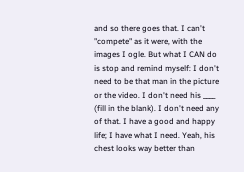and so there goes that. I can't "compete" as it were, with the images I ogle. But what I CAN do is stop and remind myself: I don't need to be that man in the picture or the video. I don't need his ____ (fill in the blank). I don't need any of that. I have a good and happy life; I have what I need. Yeah, his chest looks way better than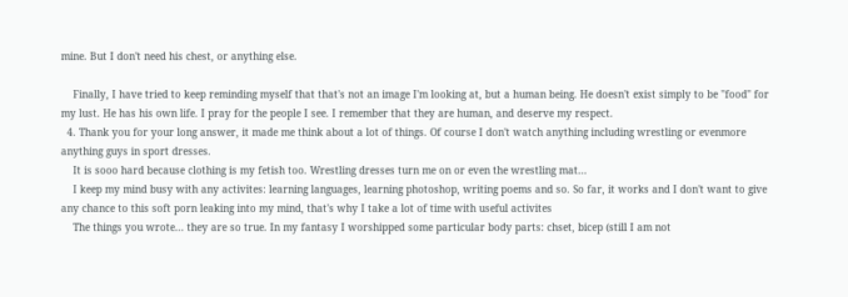mine. But I don't need his chest, or anything else.

    Finally, I have tried to keep reminding myself that that's not an image I'm looking at, but a human being. He doesn't exist simply to be "food" for my lust. He has his own life. I pray for the people I see. I remember that they are human, and deserve my respect.
  4. Thank you for your long answer, it made me think about a lot of things. Of course I don't watch anything including wrestling or evenmore anything guys in sport dresses.
    It is sooo hard because clothing is my fetish too. Wrestling dresses turn me on or even the wrestling mat...
    I keep my mind busy with any activites: learning languages, learning photoshop, writing poems and so. So far, it works and I don't want to give any chance to this soft porn leaking into my mind, that's why I take a lot of time with useful activites
    The things you wrote... they are so true. In my fantasy I worshipped some particular body parts: chset, bicep (still I am not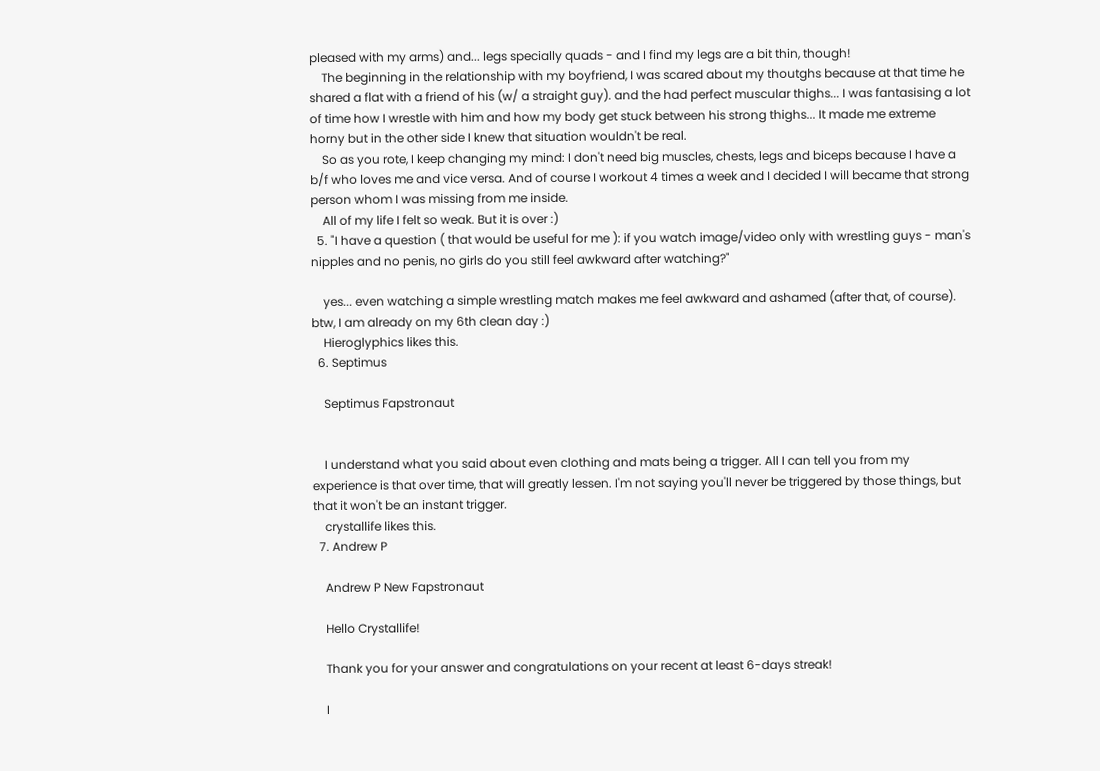pleased with my arms) and... legs specially quads - and I find my legs are a bit thin, though!
    The beginning in the relationship with my boyfriend, I was scared about my thoutghs because at that time he shared a flat with a friend of his (w/ a straight guy). and the had perfect muscular thighs... I was fantasising a lot of time how I wrestle with him and how my body get stuck between his strong thighs... It made me extreme horny but in the other side I knew that situation wouldn't be real.
    So as you rote, I keep changing my mind: I don't need big muscles, chests, legs and biceps because I have a b/f who loves me and vice versa. And of course I workout 4 times a week and I decided I will became that strong person whom I was missing from me inside.
    All of my life I felt so weak. But it is over :)
  5. "I have a question ( that would be useful for me ): if you watch image/video only with wrestling guys - man's nipples and no penis, no girls do you still feel awkward after watching?"

    yes... even watching a simple wrestling match makes me feel awkward and ashamed (after that, of course). btw, I am already on my 6th clean day :)
    Hieroglyphics likes this.
  6. Septimus

    Septimus Fapstronaut


    I understand what you said about even clothing and mats being a trigger. All I can tell you from my experience is that over time, that will greatly lessen. I'm not saying you'll never be triggered by those things, but that it won't be an instant trigger.
    crystallife likes this.
  7. Andrew P

    Andrew P New Fapstronaut

    Hello Crystallife!

    Thank you for your answer and congratulations on your recent at least 6-days streak!

    I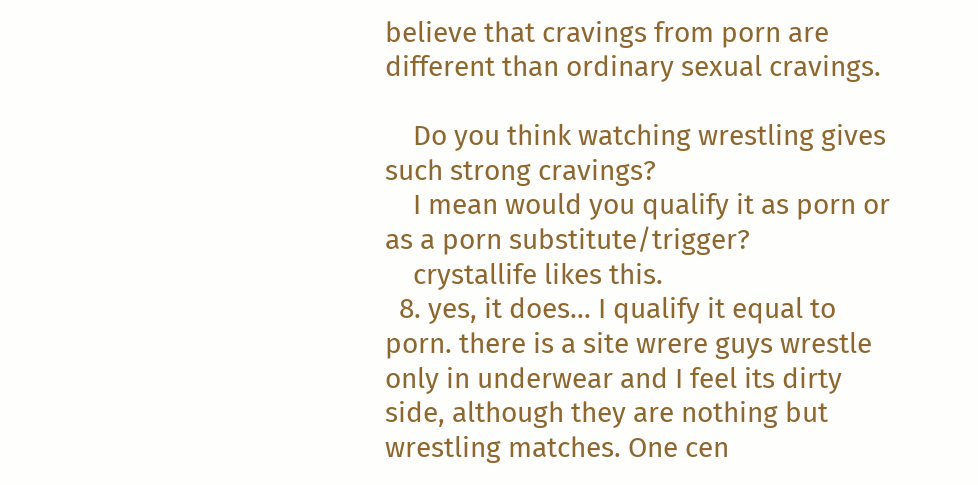believe that cravings from porn are different than ordinary sexual cravings.

    Do you think watching wrestling gives such strong cravings?
    I mean would you qualify it as porn or as a porn substitute/trigger?
    crystallife likes this.
  8. yes, it does... I qualify it equal to porn. there is a site wrere guys wrestle only in underwear and I feel its dirty side, although they are nothing but wrestling matches. One cen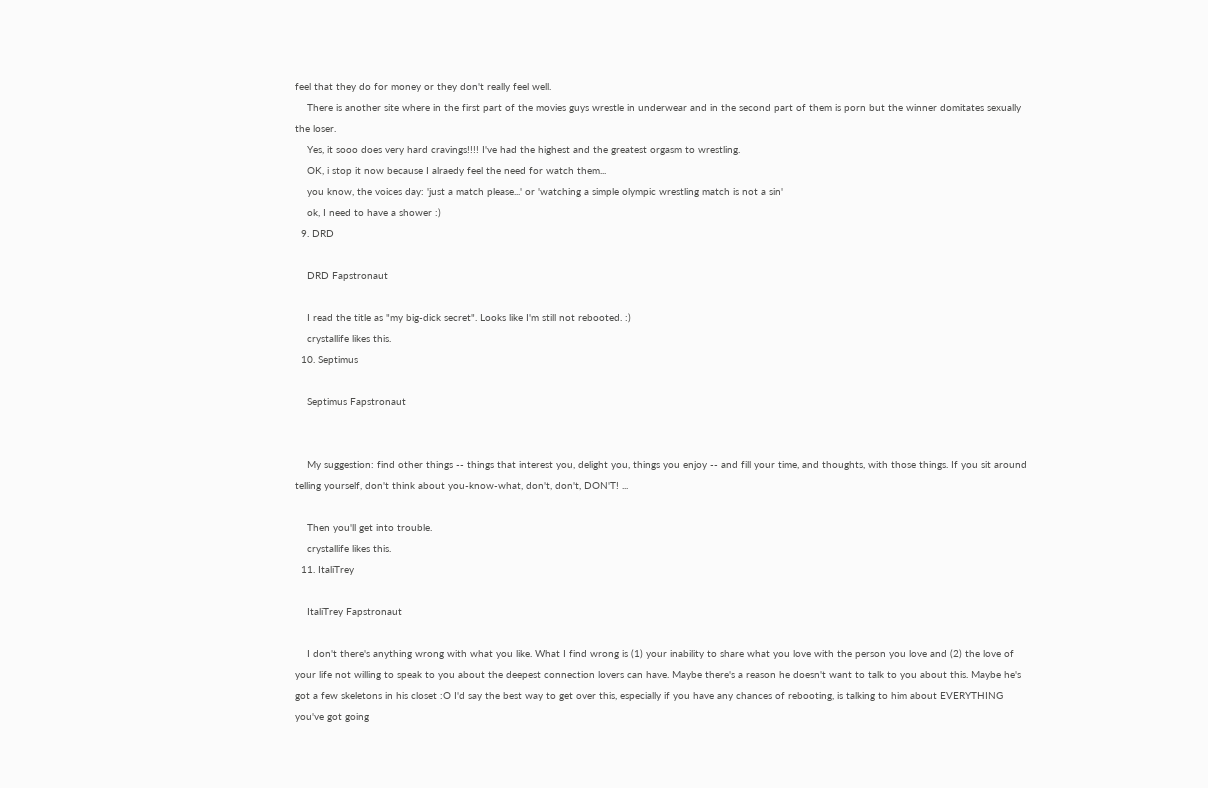feel that they do for money or they don't really feel well.
    There is another site where in the first part of the movies guys wrestle in underwear and in the second part of them is porn but the winner domitates sexually the loser.
    Yes, it sooo does very hard cravings!!!! I've had the highest and the greatest orgasm to wrestling.
    OK, i stop it now because I alraedy feel the need for watch them...
    you know, the voices day: 'just a match please...' or 'watching a simple olympic wrestling match is not a sin'
    ok, I need to have a shower :)
  9. DRD

    DRD Fapstronaut

    I read the title as "my big-dick secret". Looks like I'm still not rebooted. :)
    crystallife likes this.
  10. Septimus

    Septimus Fapstronaut


    My suggestion: find other things -- things that interest you, delight you, things you enjoy -- and fill your time, and thoughts, with those things. If you sit around telling yourself, don't think about you-know-what, don't, don't, DON'T! ...

    Then you'll get into trouble.
    crystallife likes this.
  11. ItaliTrey

    ItaliTrey Fapstronaut

    I don't there's anything wrong with what you like. What I find wrong is (1) your inability to share what you love with the person you love and (2) the love of your life not willing to speak to you about the deepest connection lovers can have. Maybe there's a reason he doesn't want to talk to you about this. Maybe he's got a few skeletons in his closet :O I'd say the best way to get over this, especially if you have any chances of rebooting, is talking to him about EVERYTHING you've got going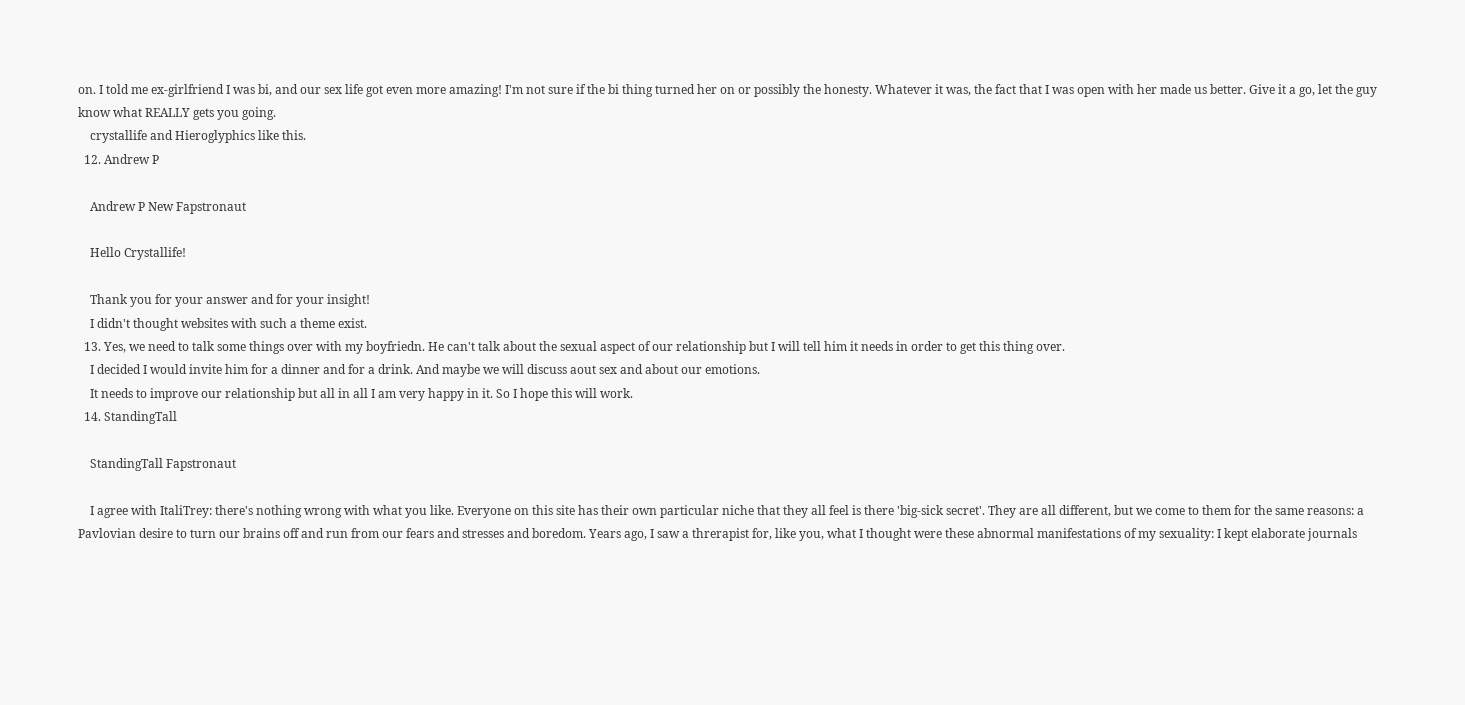on. I told me ex-girlfriend I was bi, and our sex life got even more amazing! I'm not sure if the bi thing turned her on or possibly the honesty. Whatever it was, the fact that I was open with her made us better. Give it a go, let the guy know what REALLY gets you going.
    crystallife and Hieroglyphics like this.
  12. Andrew P

    Andrew P New Fapstronaut

    Hello Crystallife!

    Thank you for your answer and for your insight!
    I didn't thought websites with such a theme exist.
  13. Yes, we need to talk some things over with my boyfriedn. He can't talk about the sexual aspect of our relationship but I will tell him it needs in order to get this thing over.
    I decided I would invite him for a dinner and for a drink. And maybe we will discuss aout sex and about our emotions.
    It needs to improve our relationship but all in all I am very happy in it. So I hope this will work.
  14. StandingTall

    StandingTall Fapstronaut

    I agree with ItaliTrey: there's nothing wrong with what you like. Everyone on this site has their own particular niche that they all feel is there 'big-sick secret'. They are all different, but we come to them for the same reasons: a Pavlovian desire to turn our brains off and run from our fears and stresses and boredom. Years ago, I saw a threrapist for, like you, what I thought were these abnormal manifestations of my sexuality: I kept elaborate journals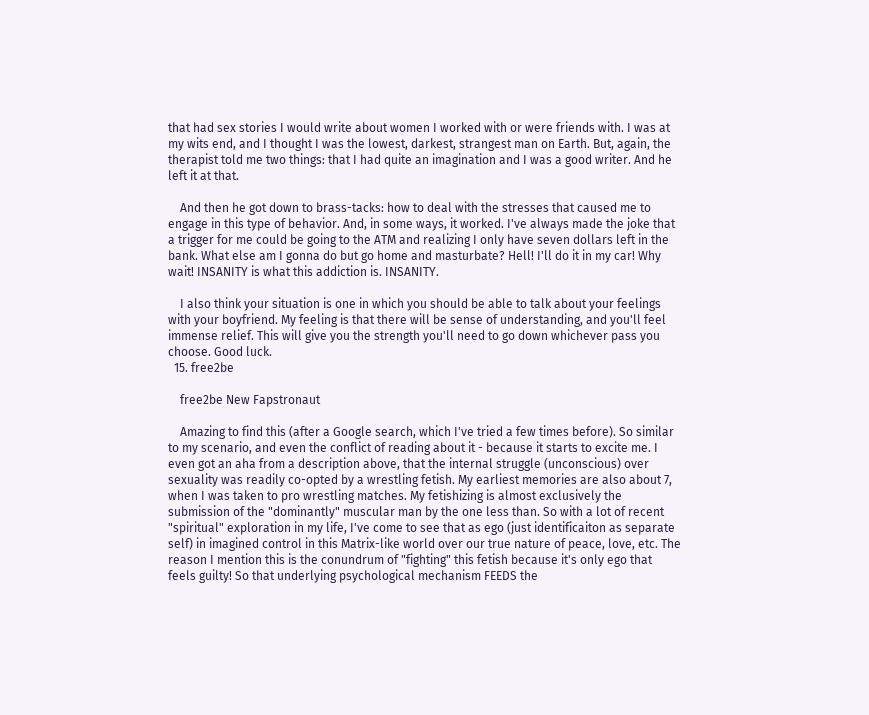that had sex stories I would write about women I worked with or were friends with. I was at my wits end, and I thought I was the lowest, darkest, strangest man on Earth. But, again, the therapist told me two things: that I had quite an imagination and I was a good writer. And he left it at that.

    And then he got down to brass-tacks: how to deal with the stresses that caused me to engage in this type of behavior. And, in some ways, it worked. I've always made the joke that a trigger for me could be going to the ATM and realizing I only have seven dollars left in the bank. What else am I gonna do but go home and masturbate? Hell! I'll do it in my car! Why wait! INSANITY is what this addiction is. INSANITY.

    I also think your situation is one in which you should be able to talk about your feelings with your boyfriend. My feeling is that there will be sense of understanding, and you'll feel immense relief. This will give you the strength you'll need to go down whichever pass you choose. Good luck.
  15. free2be

    free2be New Fapstronaut

    Amazing to find this (after a Google search, which I've tried a few times before). So similar to my scenario, and even the conflict of reading about it - because it starts to excite me. I even got an aha from a description above, that the internal struggle (unconscious) over sexuality was readily co-opted by a wrestling fetish. My earliest memories are also about 7, when I was taken to pro wrestling matches. My fetishizing is almost exclusively the submission of the "dominantly" muscular man by the one less than. So with a lot of recent "spiritual" exploration in my life, I've come to see that as ego (just identificaiton as separate self) in imagined control in this Matrix-like world over our true nature of peace, love, etc. The reason I mention this is the conundrum of "fighting" this fetish because it's only ego that feels guilty! So that underlying psychological mechanism FEEDS the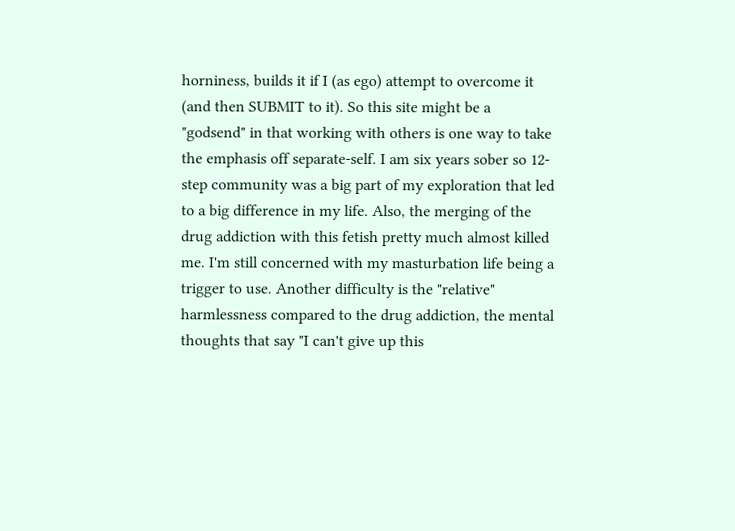horniness, builds it if I (as ego) attempt to overcome it (and then SUBMIT to it). So this site might be a "godsend" in that working with others is one way to take the emphasis off separate-self. I am six years sober so 12-step community was a big part of my exploration that led to a big difference in my life. Also, the merging of the drug addiction with this fetish pretty much almost killed me. I'm still concerned with my masturbation life being a trigger to use. Another difficulty is the "relative" harmlessness compared to the drug addiction, the mental thoughts that say "I can't give up this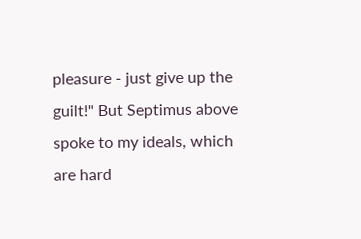pleasure - just give up the guilt!" But Septimus above spoke to my ideals, which are hard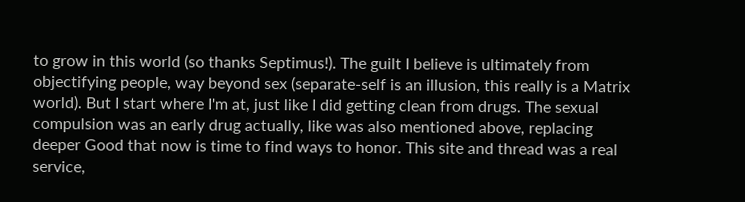to grow in this world (so thanks Septimus!). The guilt I believe is ultimately from objectifying people, way beyond sex (separate-self is an illusion, this really is a Matrix world). But I start where I'm at, just like I did getting clean from drugs. The sexual compulsion was an early drug actually, like was also mentioned above, replacing deeper Good that now is time to find ways to honor. This site and thread was a real service,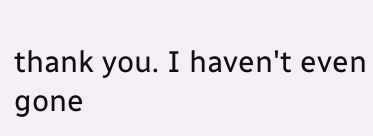thank you. I haven't even gone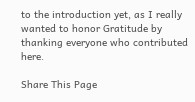to the introduction yet, as I really wanted to honor Gratitude by thanking everyone who contributed here.

Share This Page